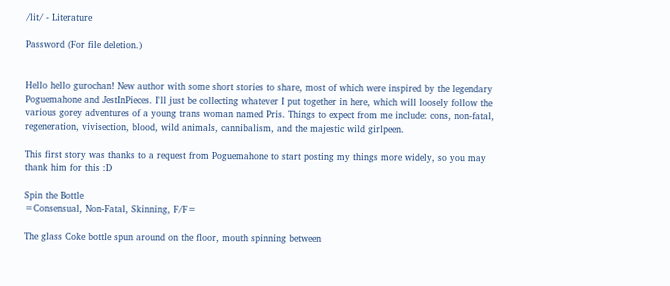/lit/ - Literature

Password (For file deletion.)


Hello hello gurochan! New author with some short stories to share, most of which were inspired by the legendary Poguemahone and JestInPieces. I'll just be collecting whatever I put together in here, which will loosely follow the various gorey adventures of a young trans woman named Pris. Things to expect from me include: cons, non-fatal, regeneration, vivisection, blood, wild animals, cannibalism, and the majestic wild girlpeen.

This first story was thanks to a request from Poguemahone to start posting my things more widely, so you may thank him for this :D

Spin the Bottle
=Consensual, Non-Fatal, Skinning, F/F=

The glass Coke bottle spun around on the floor, mouth spinning between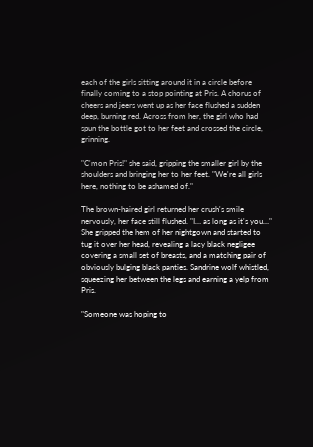each of the girls sitting around it in a circle before finally coming to a stop pointing at Pris. A chorus of cheers and jeers went up as her face flushed a sudden deep, burning red. Across from her, the girl who had spun the bottle got to her feet and crossed the circle, grinning.

"C'mon Pris!" she said, gripping the smaller girl by the shoulders and bringing her to her feet. "We're all girls here, nothing to be ashamed of."

The brown-haired girl returned her crush's smile nervously, her face still flushed. "I… as long as it's you…" She gripped the hem of her nightgown and started to tug it over her head, revealing a lacy black negligee covering a small set of breasts, and a matching pair of obviously bulging black panties. Sandrine wolf whistled, squeezing her between the legs and earning a yelp from Pris.

"Someone was hoping to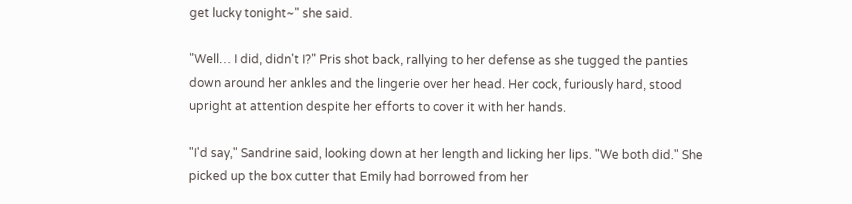get lucky tonight~" she said.

"Well… I did, didn't I?" Pris shot back, rallying to her defense as she tugged the panties down around her ankles and the lingerie over her head. Her cock, furiously hard, stood upright at attention despite her efforts to cover it with her hands.

"I'd say," Sandrine said, looking down at her length and licking her lips. "We both did." She picked up the box cutter that Emily had borrowed from her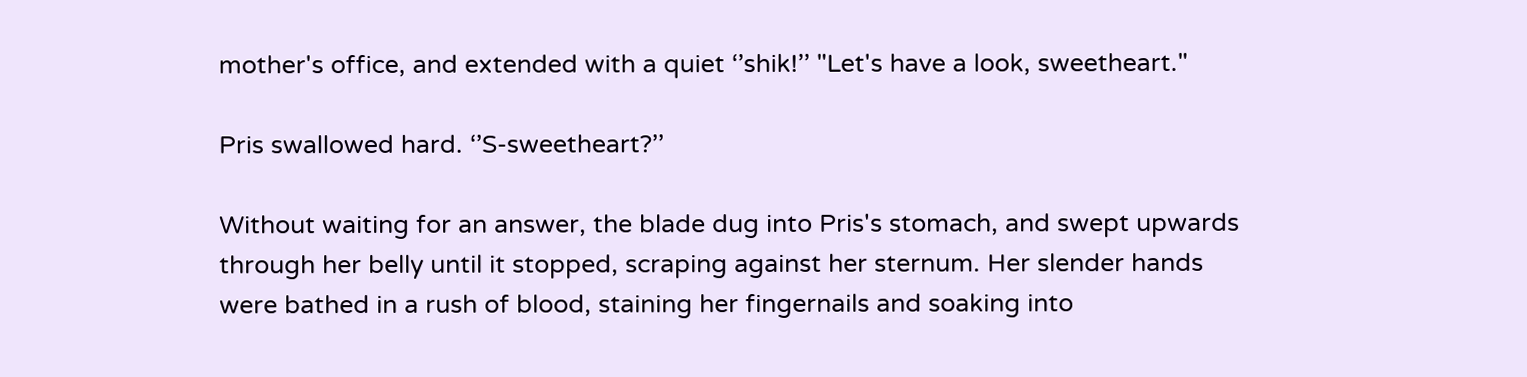mother's office, and extended with a quiet ‘’shik!’’ "Let's have a look, sweetheart."

Pris swallowed hard. ‘’S-sweetheart?’’

Without waiting for an answer, the blade dug into Pris's stomach, and swept upwards through her belly until it stopped, scraping against her sternum. Her slender hands were bathed in a rush of blood, staining her fingernails and soaking into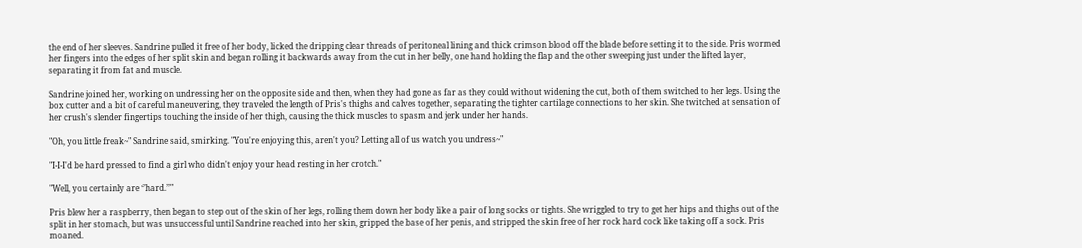the end of her sleeves. Sandrine pulled it free of her body, licked the dripping clear threads of peritoneal lining and thick crimson blood off the blade before setting it to the side. Pris wormed her fingers into the edges of her split skin and began rolling it backwards away from the cut in her belly, one hand holding the flap and the other sweeping just under the lifted layer, separating it from fat and muscle.

Sandrine joined her, working on undressing her on the opposite side and then, when they had gone as far as they could without widening the cut, both of them switched to her legs. Using the box cutter and a bit of careful maneuvering, they traveled the length of Pris's thighs and calves together, separating the tighter cartilage connections to her skin. She twitched at sensation of her crush's slender fingertips touching the inside of her thigh, causing the thick muscles to spasm and jerk under her hands.

"Oh, you little freak~" Sandrine said, smirking. "You're enjoying this, aren't you? Letting all of us watch you undress~"

"I-I-I'd be hard pressed to find a girl who didn't enjoy your head resting in her crotch."

"Well, you certainly are ‘’hard.’’"

Pris blew her a raspberry, then began to step out of the skin of her legs, rolling them down her body like a pair of long socks or tights. She wriggled to try to get her hips and thighs out of the split in her stomach, but was unsuccessful until Sandrine reached into her skin, gripped the base of her penis, and stripped the skin free of her rock hard cock like taking off a sock. Pris moaned.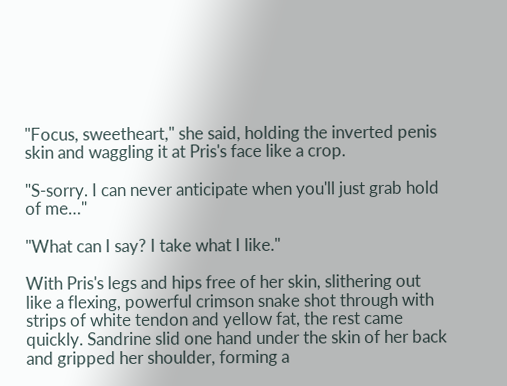"Focus, sweetheart," she said, holding the inverted penis skin and waggling it at Pris's face like a crop.

"S-sorry. I can never anticipate when you'll just grab hold of me…"

"What can I say? I take what I like."

With Pris's legs and hips free of her skin, slithering out like a flexing, powerful crimson snake shot through with strips of white tendon and yellow fat, the rest came quickly. Sandrine slid one hand under the skin of her back and gripped her shoulder, forming a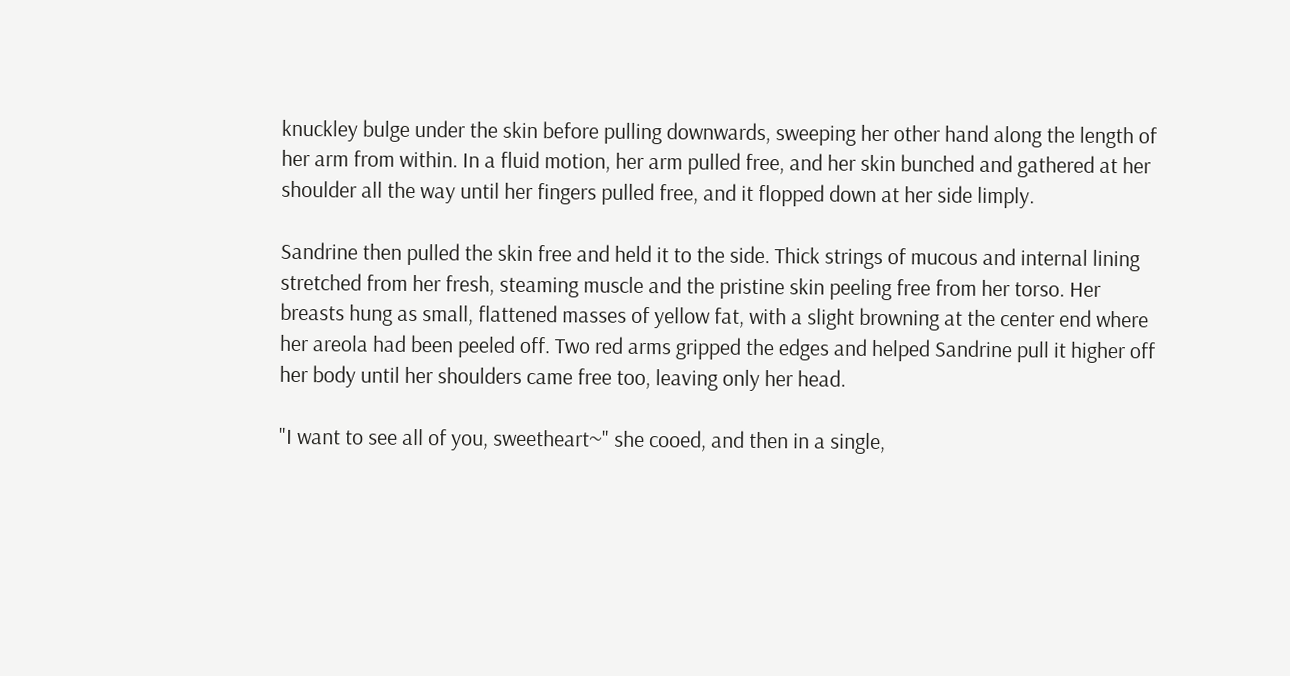knuckley bulge under the skin before pulling downwards, sweeping her other hand along the length of her arm from within. In a fluid motion, her arm pulled free, and her skin bunched and gathered at her shoulder all the way until her fingers pulled free, and it flopped down at her side limply.

Sandrine then pulled the skin free and held it to the side. Thick strings of mucous and internal lining stretched from her fresh, steaming muscle and the pristine skin peeling free from her torso. Her breasts hung as small, flattened masses of yellow fat, with a slight browning at the center end where her areola had been peeled off. Two red arms gripped the edges and helped Sandrine pull it higher off her body until her shoulders came free too, leaving only her head.

"I want to see all of you, sweetheart~" she cooed, and then in a single,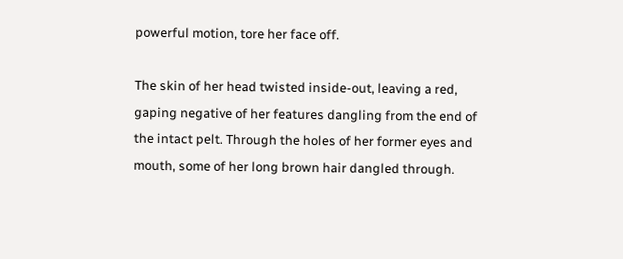powerful motion, tore her face off.

The skin of her head twisted inside-out, leaving a red, gaping negative of her features dangling from the end of the intact pelt. Through the holes of her former eyes and mouth, some of her long brown hair dangled through.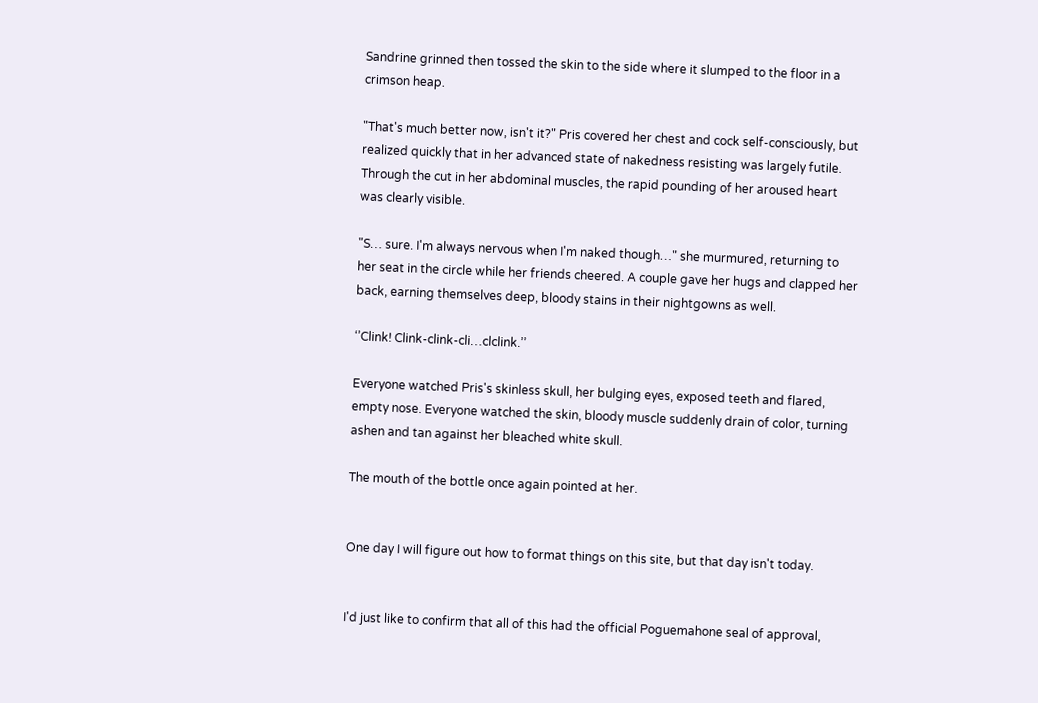Sandrine grinned then tossed the skin to the side where it slumped to the floor in a crimson heap.

"That's much better now, isn't it?" Pris covered her chest and cock self-consciously, but realized quickly that in her advanced state of nakedness resisting was largely futile. Through the cut in her abdominal muscles, the rapid pounding of her aroused heart was clearly visible.

"S… sure. I'm always nervous when I'm naked though…" she murmured, returning to her seat in the circle while her friends cheered. A couple gave her hugs and clapped her back, earning themselves deep, bloody stains in their nightgowns as well.

‘’Clink! Clink-clink-cli…clclink.’’

Everyone watched Pris's skinless skull, her bulging eyes, exposed teeth and flared, empty nose. Everyone watched the skin, bloody muscle suddenly drain of color, turning ashen and tan against her bleached white skull.

The mouth of the bottle once again pointed at her.


One day I will figure out how to format things on this site, but that day isn't today.


I'd just like to confirm that all of this had the official Poguemahone seal of approval,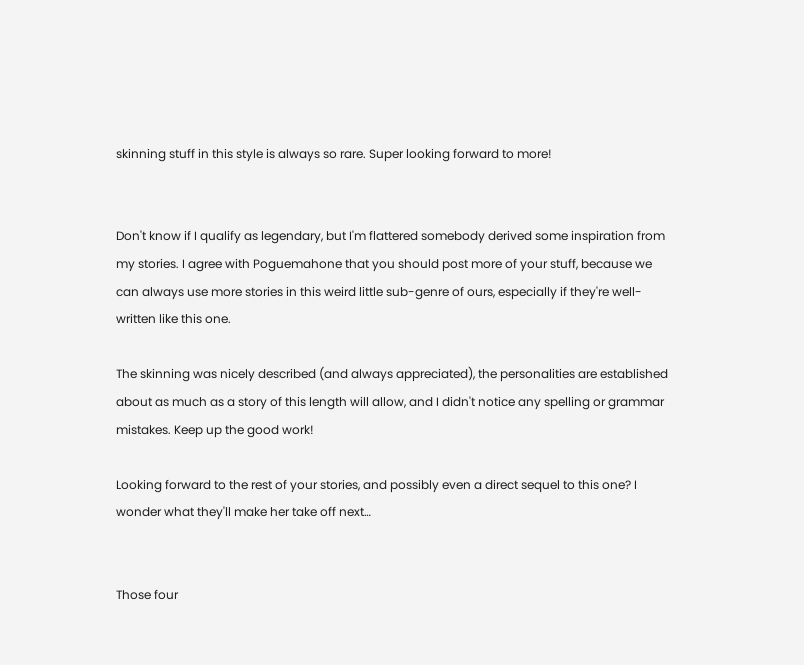skinning stuff in this style is always so rare. Super looking forward to more!


Don't know if I qualify as legendary, but I'm flattered somebody derived some inspiration from my stories. I agree with Poguemahone that you should post more of your stuff, because we can always use more stories in this weird little sub-genre of ours, especially if they're well-written like this one.

The skinning was nicely described (and always appreciated), the personalities are established about as much as a story of this length will allow, and I didn't notice any spelling or grammar mistakes. Keep up the good work!

Looking forward to the rest of your stories, and possibly even a direct sequel to this one? I wonder what they'll make her take off next…


Those four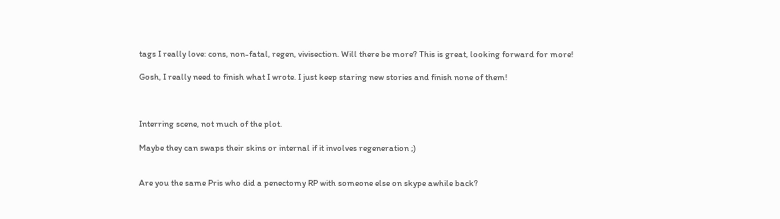tags I really love: cons, non-fatal, regen, vivisection. Will there be more? This is great, looking forward for more!

Gosh, I really need to finish what I wrote. I just keep staring new stories and finish none of them!



Interring scene, not much of the plot.

Maybe they can swaps their skins or internal if it involves regeneration ;)


Are you the same Pris who did a penectomy RP with someone else on skype awhile back?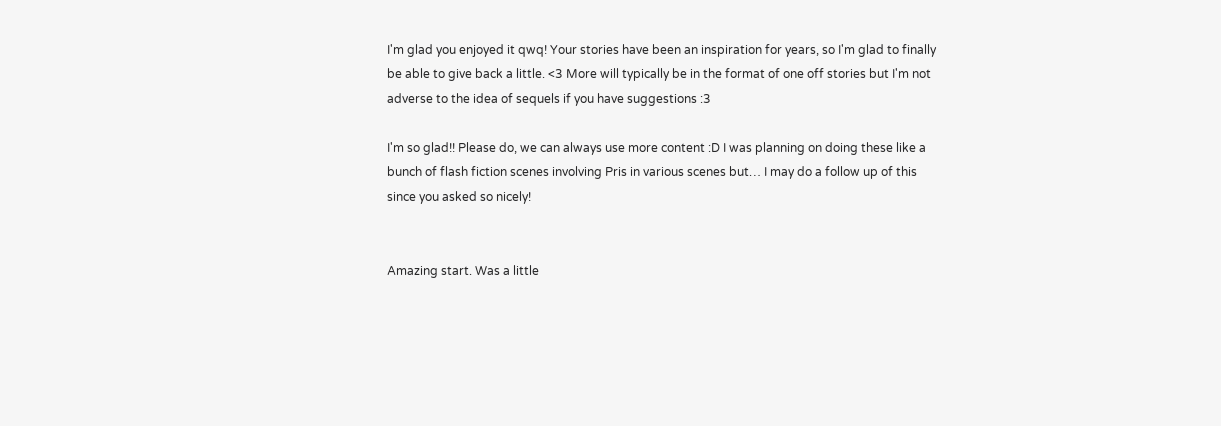I'm glad you enjoyed it qwq! Your stories have been an inspiration for years, so I'm glad to finally be able to give back a little. <3 More will typically be in the format of one off stories but I'm not adverse to the idea of sequels if you have suggestions :3

I'm so glad!! Please do, we can always use more content :D I was planning on doing these like a bunch of flash fiction scenes involving Pris in various scenes but… I may do a follow up of this since you asked so nicely!


Amazing start. Was a little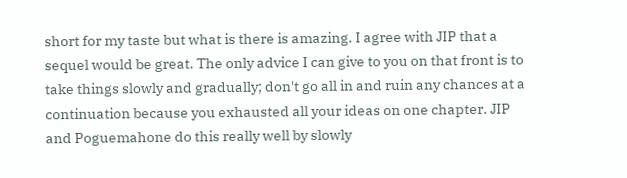short for my taste but what is there is amazing. I agree with JIP that a sequel would be great. The only advice I can give to you on that front is to take things slowly and gradually; don't go all in and ruin any chances at a continuation because you exhausted all your ideas on one chapter. JIP and Poguemahone do this really well by slowly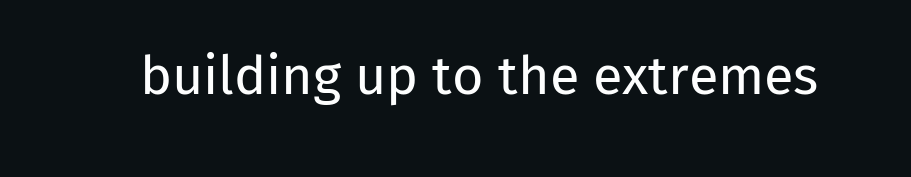building up to the extremes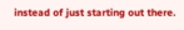instead of just starting out there.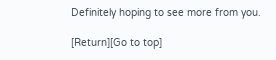Definitely hoping to see more from you.

[Return][Go to top]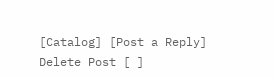[Catalog] [Post a Reply]
Delete Post [ ]